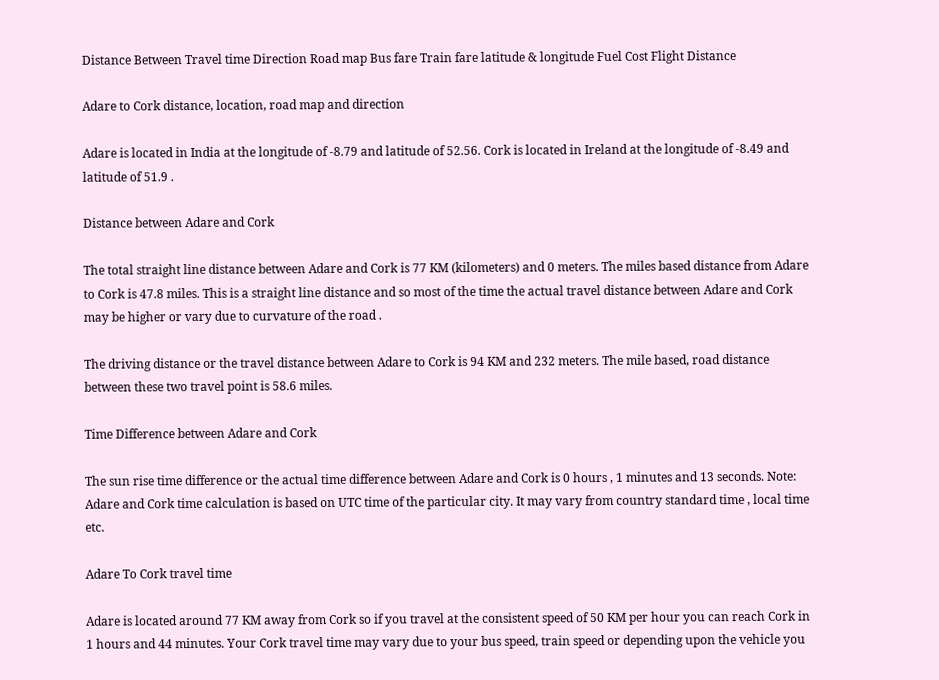Distance Between Travel time Direction Road map Bus fare Train fare latitude & longitude Fuel Cost Flight Distance

Adare to Cork distance, location, road map and direction

Adare is located in India at the longitude of -8.79 and latitude of 52.56. Cork is located in Ireland at the longitude of -8.49 and latitude of 51.9 .

Distance between Adare and Cork

The total straight line distance between Adare and Cork is 77 KM (kilometers) and 0 meters. The miles based distance from Adare to Cork is 47.8 miles. This is a straight line distance and so most of the time the actual travel distance between Adare and Cork may be higher or vary due to curvature of the road .

The driving distance or the travel distance between Adare to Cork is 94 KM and 232 meters. The mile based, road distance between these two travel point is 58.6 miles.

Time Difference between Adare and Cork

The sun rise time difference or the actual time difference between Adare and Cork is 0 hours , 1 minutes and 13 seconds. Note: Adare and Cork time calculation is based on UTC time of the particular city. It may vary from country standard time , local time etc.

Adare To Cork travel time

Adare is located around 77 KM away from Cork so if you travel at the consistent speed of 50 KM per hour you can reach Cork in 1 hours and 44 minutes. Your Cork travel time may vary due to your bus speed, train speed or depending upon the vehicle you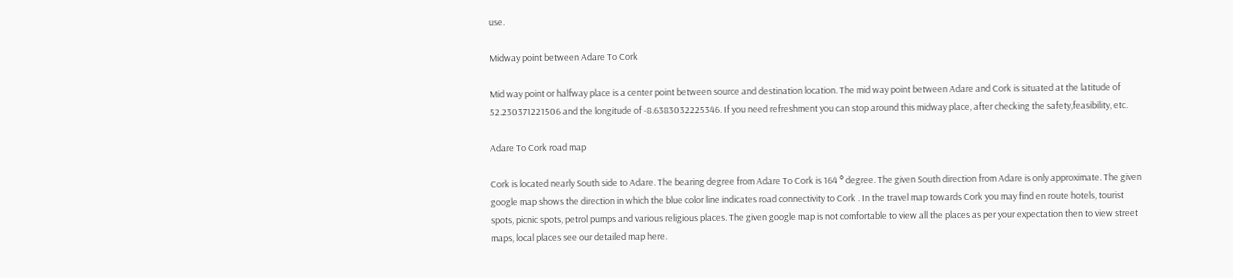use.

Midway point between Adare To Cork

Mid way point or halfway place is a center point between source and destination location. The mid way point between Adare and Cork is situated at the latitude of 52.230371221506 and the longitude of -8.6383032225346. If you need refreshment you can stop around this midway place, after checking the safety,feasibility, etc.

Adare To Cork road map

Cork is located nearly South side to Adare. The bearing degree from Adare To Cork is 164 ° degree. The given South direction from Adare is only approximate. The given google map shows the direction in which the blue color line indicates road connectivity to Cork . In the travel map towards Cork you may find en route hotels, tourist spots, picnic spots, petrol pumps and various religious places. The given google map is not comfortable to view all the places as per your expectation then to view street maps, local places see our detailed map here.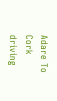Adare To Cork driving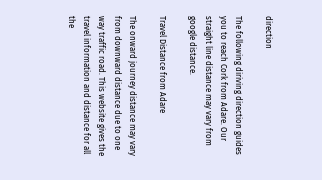direction

The following diriving direction guides you to reach Cork from Adare. Our straight line distance may vary from google distance.

Travel Distance from Adare

The onward journey distance may vary from downward distance due to one way traffic road. This website gives the travel information and distance for all the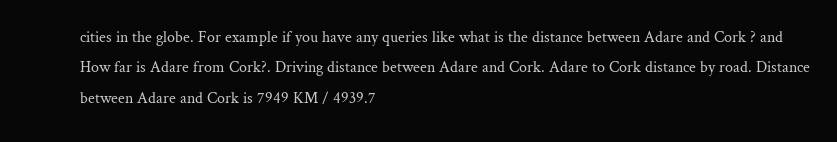cities in the globe. For example if you have any queries like what is the distance between Adare and Cork ? and How far is Adare from Cork?. Driving distance between Adare and Cork. Adare to Cork distance by road. Distance between Adare and Cork is 7949 KM / 4939.7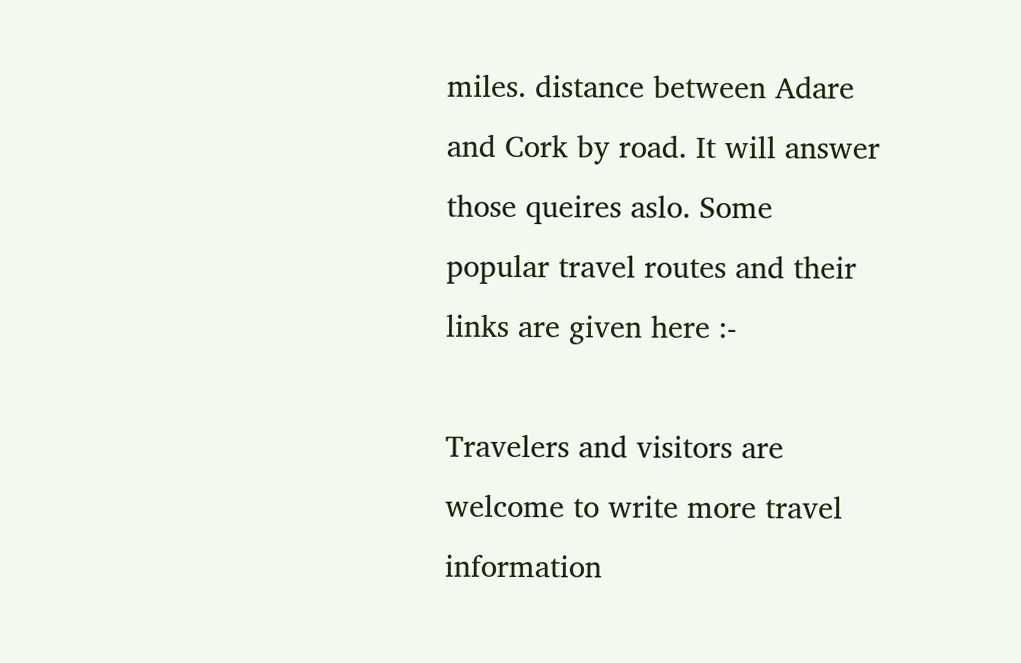miles. distance between Adare and Cork by road. It will answer those queires aslo. Some popular travel routes and their links are given here :-

Travelers and visitors are welcome to write more travel information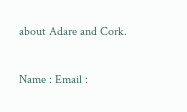about Adare and Cork.

Name : Email :